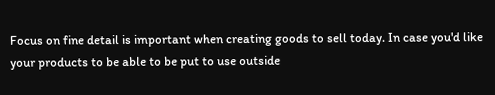Focus on fine detail is important when creating goods to sell today. In case you'd like your products to be able to be put to use outside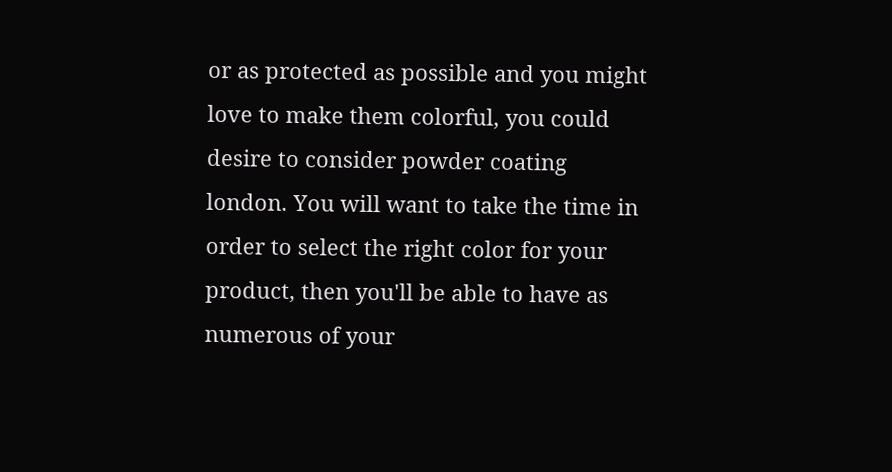or as protected as possible and you might love to make them colorful, you could desire to consider powder coating london. You will want to take the time in order to select the right color for your product, then you'll be able to have as numerous of your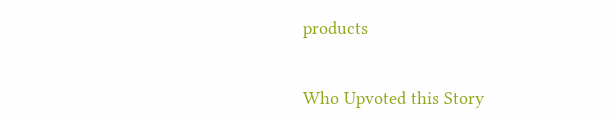products


Who Upvoted this Story